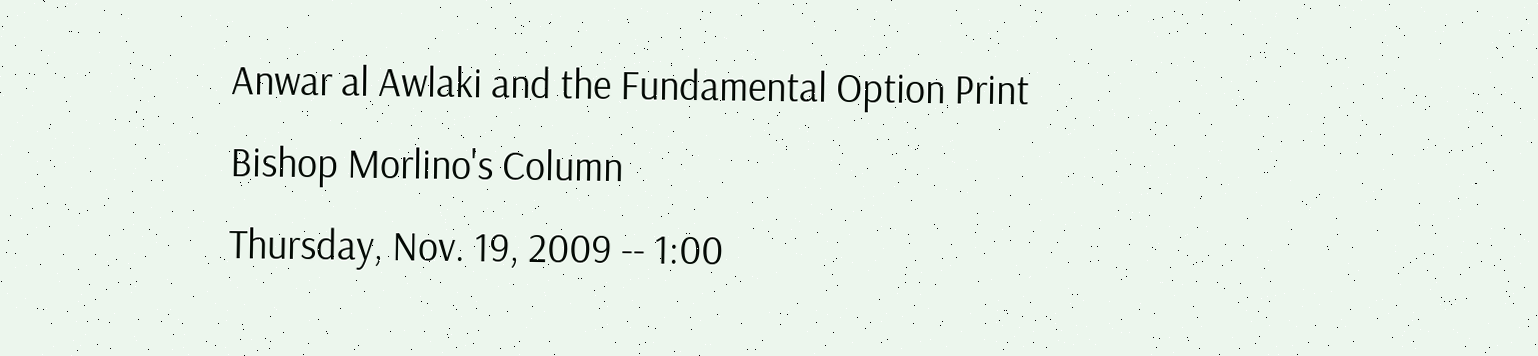Anwar al Awlaki and the Fundamental Option Print
Bishop Morlino's Column
Thursday, Nov. 19, 2009 -- 1:00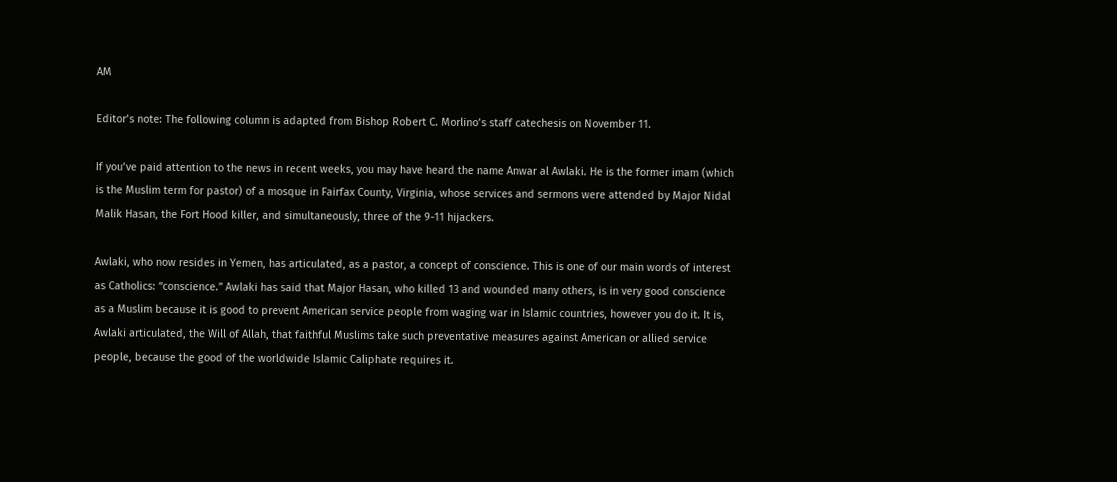AM

Editor’s note: The following column is adapted from Bishop Robert C. Morlino’s staff catechesis on November 11.

If you’ve paid attention to the news in recent weeks, you may have heard the name Anwar al Awlaki. He is the former imam (which is the Muslim term for pastor) of a mosque in Fairfax County, Virginia, whose services and sermons were attended by Major Nidal Malik Hasan, the Fort Hood killer, and simultaneously, three of the 9-11 hijackers.

Awlaki, who now resides in Yemen, has articulated, as a pastor, a concept of conscience. This is one of our main words of interest as Catholics: “conscience.” Awlaki has said that Major Hasan, who killed 13 and wounded many others, is in very good conscience as a Muslim because it is good to prevent American service people from waging war in Islamic countries, however you do it. It is, Awlaki articulated, the Will of Allah, that faithful Muslims take such preventative measures against American or allied service people, because the good of the worldwide Islamic Caliphate requires it.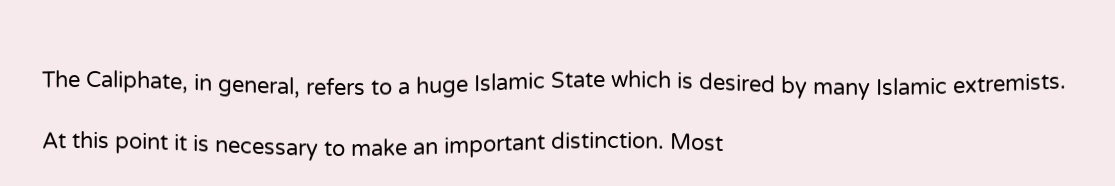The Caliphate, in general, refers to a huge Islamic State which is desired by many Islamic extremists.

At this point it is necessary to make an important distinction. Most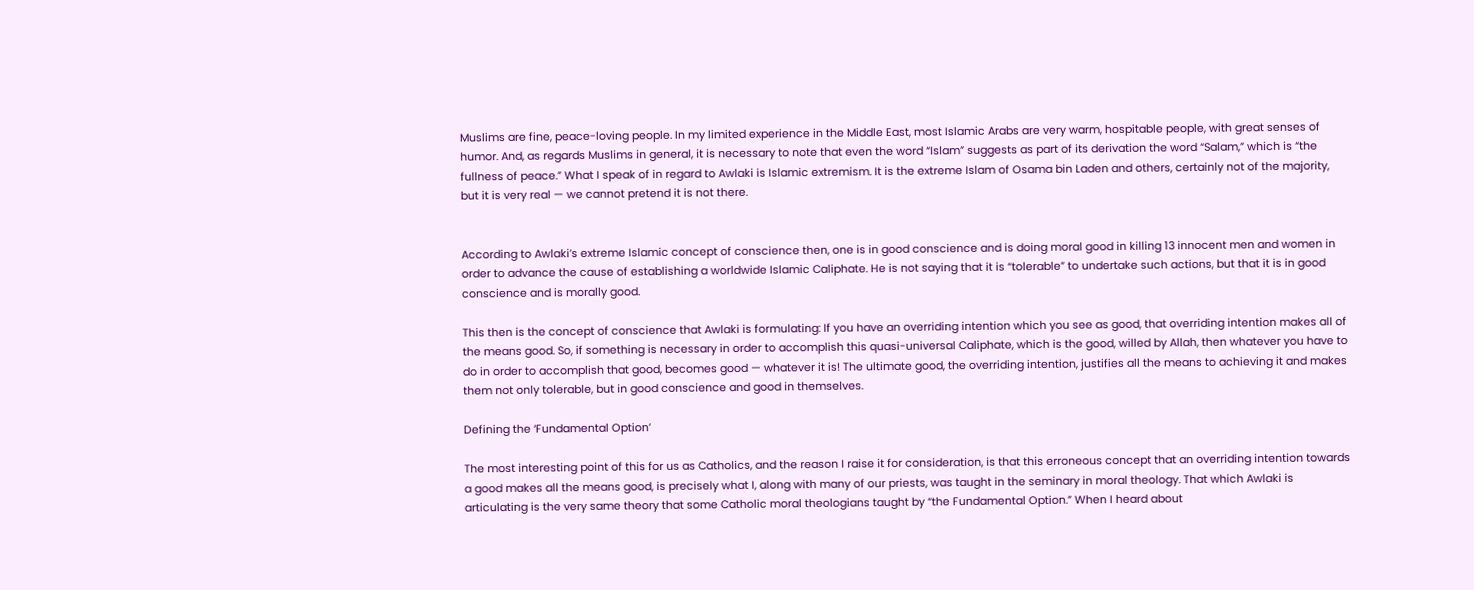Muslims are fine, peace-loving people. In my limited experience in the Middle East, most Islamic Arabs are very warm, hospitable people, with great senses of humor. And, as regards Muslims in general, it is necessary to note that even the word “Islam” suggests as part of its derivation the word “Salam,” which is “the fullness of peace.” What I speak of in regard to Awlaki is Islamic extremism. It is the extreme Islam of Osama bin Laden and others, certainly not of the majority, but it is very real — we cannot pretend it is not there.


According to Awlaki’s extreme Islamic concept of conscience then, one is in good conscience and is doing moral good in killing 13 innocent men and women in order to advance the cause of establishing a worldwide Islamic Caliphate. He is not saying that it is “tolerable” to undertake such actions, but that it is in good conscience and is morally good.

This then is the concept of conscience that Awlaki is formulating: If you have an overriding intention which you see as good, that overriding intention makes all of the means good. So, if something is necessary in order to accomplish this quasi-universal Caliphate, which is the good, willed by Allah, then whatever you have to do in order to accomplish that good, becomes good — whatever it is! The ultimate good, the overriding intention, justifies all the means to achieving it and makes them not only tolerable, but in good conscience and good in themselves.

Defining the ‘Fundamental Option’

The most interesting point of this for us as Catholics, and the reason I raise it for consideration, is that this erroneous concept that an overriding intention towards a good makes all the means good, is precisely what I, along with many of our priests, was taught in the seminary in moral theology. That which Awlaki is articulating is the very same theory that some Catholic moral theologians taught by “the Fundamental Option.” When I heard about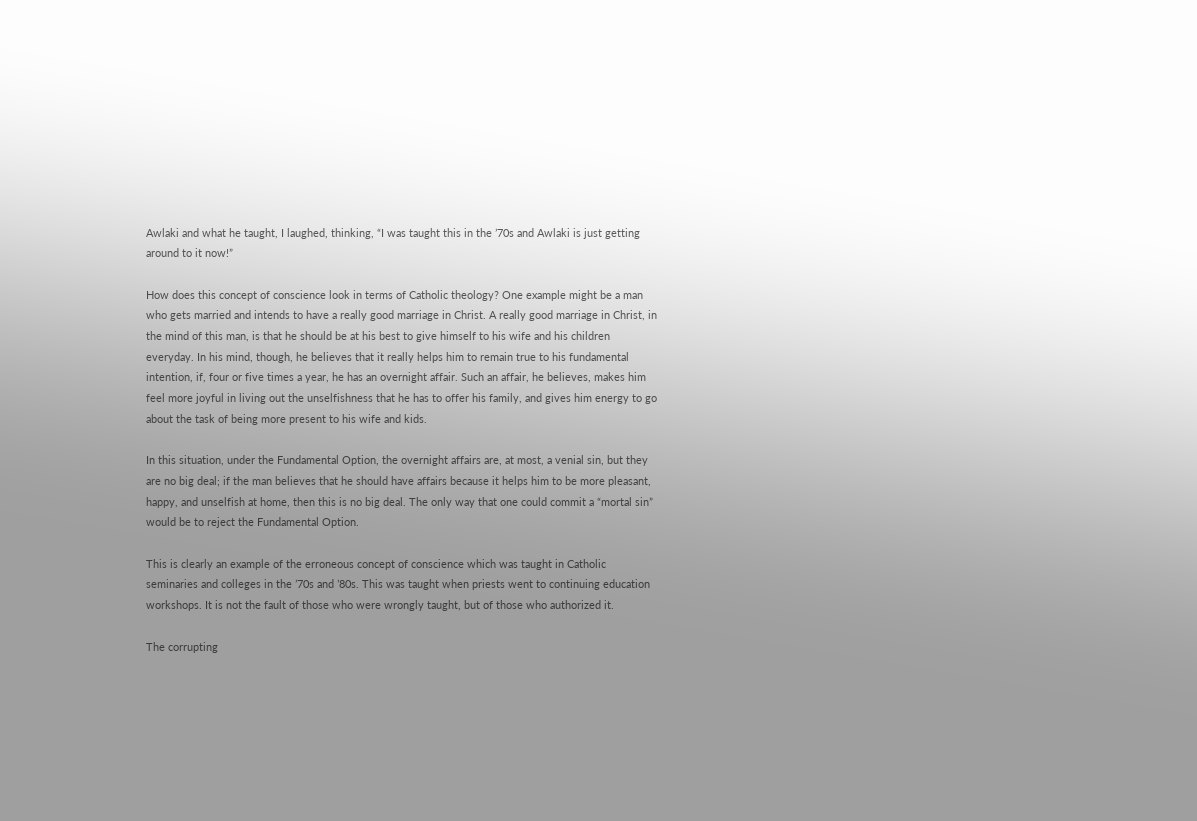Awlaki and what he taught, I laughed, thinking, “I was taught this in the ’70s and Awlaki is just getting around to it now!”

How does this concept of conscience look in terms of Catholic theology? One example might be a man who gets married and intends to have a really good marriage in Christ. A really good marriage in Christ, in the mind of this man, is that he should be at his best to give himself to his wife and his children everyday. In his mind, though, he believes that it really helps him to remain true to his fundamental intention, if, four or five times a year, he has an overnight affair. Such an affair, he believes, makes him feel more joyful in living out the unselfishness that he has to offer his family, and gives him energy to go about the task of being more present to his wife and kids.

In this situation, under the Fundamental Option, the overnight affairs are, at most, a venial sin, but they are no big deal; if the man believes that he should have affairs because it helps him to be more pleasant, happy, and unselfish at home, then this is no big deal. The only way that one could commit a “mortal sin” would be to reject the Fundamental Option.

This is clearly an example of the erroneous concept of conscience which was taught in Catholic seminaries and colleges in the ’70s and ’80s. This was taught when priests went to continuing education workshops. It is not the fault of those who were wrongly taught, but of those who authorized it.

The corrupting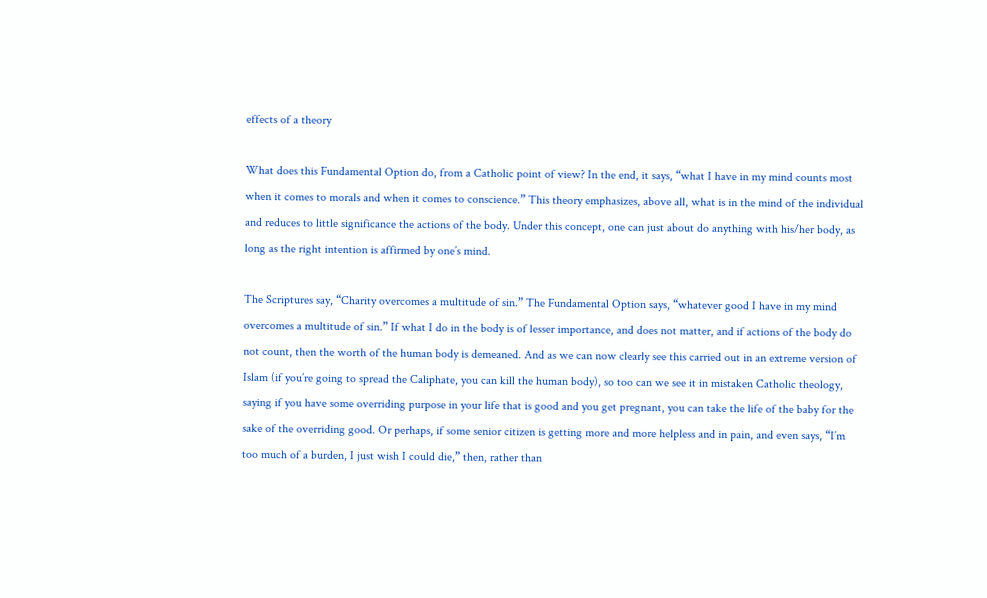effects of a theory

What does this Fundamental Option do, from a Catholic point of view? In the end, it says, “what I have in my mind counts most when it comes to morals and when it comes to conscience.” This theory emphasizes, above all, what is in the mind of the individual and reduces to little significance the actions of the body. Under this concept, one can just about do anything with his/her body, as long as the right intention is affirmed by one’s mind.

The Scriptures say, “Charity overcomes a multitude of sin.” The Fundamental Option says, “whatever good I have in my mind overcomes a multitude of sin.” If what I do in the body is of lesser importance, and does not matter, and if actions of the body do not count, then the worth of the human body is demeaned. And as we can now clearly see this carried out in an extreme version of Islam (if you’re going to spread the Caliphate, you can kill the human body), so too can we see it in mistaken Catholic theology, saying if you have some overriding purpose in your life that is good and you get pregnant, you can take the life of the baby for the sake of the overriding good. Or perhaps, if some senior citizen is getting more and more helpless and in pain, and even says, “I’m too much of a burden, I just wish I could die,” then, rather than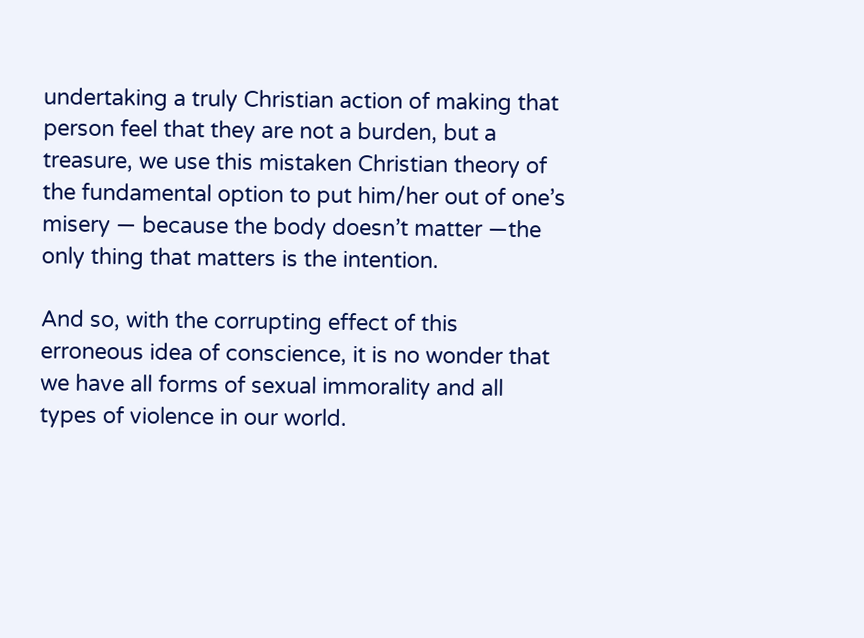undertaking a truly Christian action of making that person feel that they are not a burden, but a treasure, we use this mistaken Christian theory of the fundamental option to put him/her out of one’s misery — because the body doesn’t matter —the only thing that matters is the intention.

And so, with the corrupting effect of this erroneous idea of conscience, it is no wonder that we have all forms of sexual immorality and all types of violence in our world.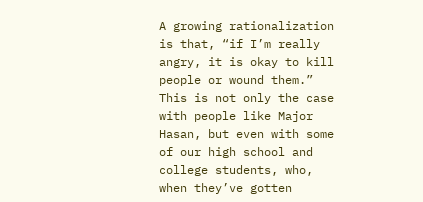A growing rationalization is that, “if I’m really angry, it is okay to kill people or wound them.” This is not only the case with people like Major Hasan, but even with some of our high school and college students, who, when they’ve gotten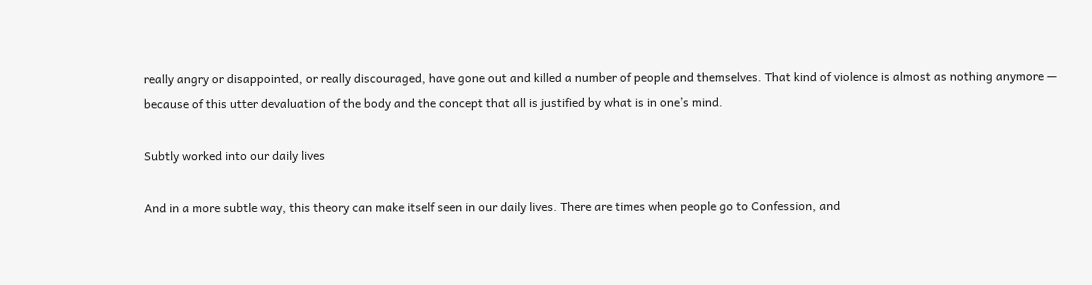really angry or disappointed, or really discouraged, have gone out and killed a number of people and themselves. That kind of violence is almost as nothing anymore — because of this utter devaluation of the body and the concept that all is justified by what is in one’s mind.

Subtly worked into our daily lives

And in a more subtle way, this theory can make itself seen in our daily lives. There are times when people go to Confession, and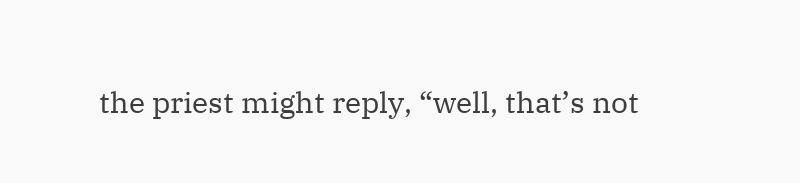the priest might reply, “well, that’s not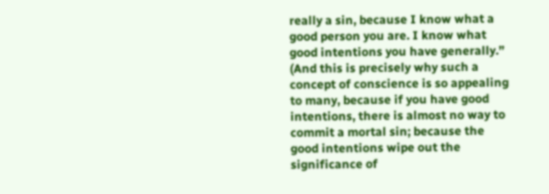really a sin, because I know what a good person you are. I know what good intentions you have generally.” (And this is precisely why such a concept of conscience is so appealing to many, because if you have good intentions, there is almost no way to commit a mortal sin; because the good intentions wipe out the significance of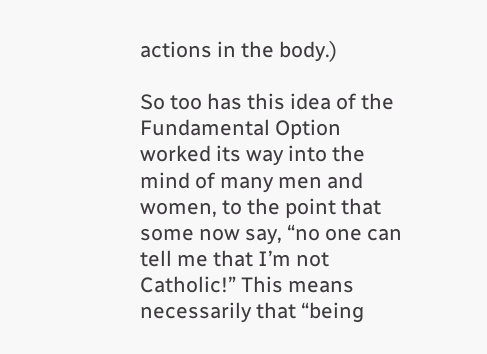actions in the body.)

So too has this idea of the Fundamental Option worked its way into the mind of many men and women, to the point that some now say, “no one can tell me that I’m not Catholic!” This means necessarily that “being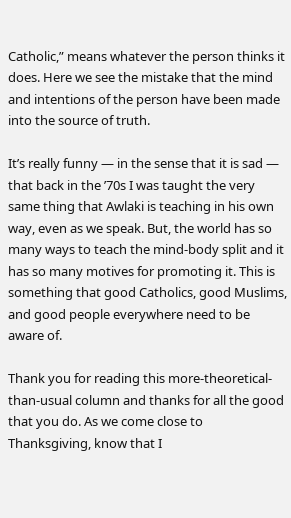Catholic,” means whatever the person thinks it does. Here we see the mistake that the mind and intentions of the person have been made into the source of truth.

It’s really funny — in the sense that it is sad — that back in the ’70s I was taught the very same thing that Awlaki is teaching in his own way, even as we speak. But, the world has so many ways to teach the mind-body split and it has so many motives for promoting it. This is something that good Catholics, good Muslims, and good people everywhere need to be aware of.

Thank you for reading this more-theoretical-than-usual column and thanks for all the good that you do. As we come close to Thanksgiving, know that I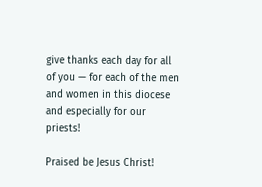give thanks each day for all of you — for each of the men and women in this diocese and especially for our priests!

Praised be Jesus Christ!